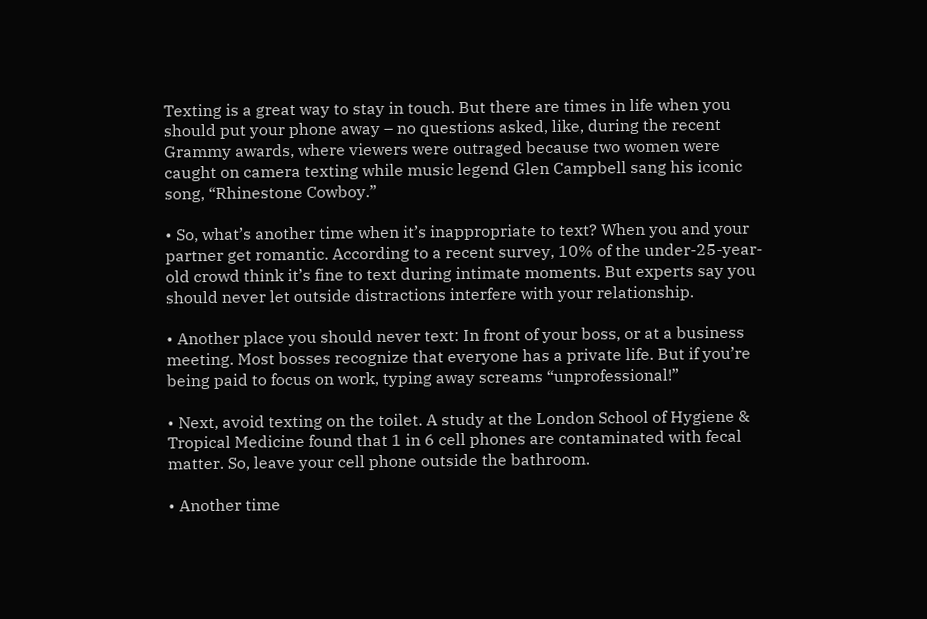Texting is a great way to stay in touch. But there are times in life when you should put your phone away – no questions asked, like, during the recent Grammy awards, where viewers were outraged because two women were caught on camera texting while music legend Glen Campbell sang his iconic song, “Rhinestone Cowboy.”

• So, what’s another time when it’s inappropriate to text? When you and your partner get romantic. According to a recent survey, 10% of the under-25-year-old crowd think it’s fine to text during intimate moments. But experts say you should never let outside distractions interfere with your relationship.

• Another place you should never text: In front of your boss, or at a business meeting. Most bosses recognize that everyone has a private life. But if you’re being paid to focus on work, typing away screams “unprofessional!”

• Next, avoid texting on the toilet. A study at the London School of Hygiene & Tropical Medicine found that 1 in 6 cell phones are contaminated with fecal matter. So, leave your cell phone outside the bathroom.

• Another time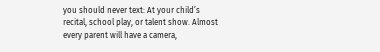you should never text: At your child’s recital, school play, or talent show. Almost every parent will have a camera,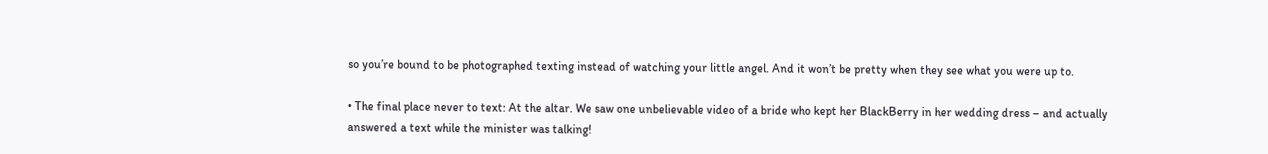so you’re bound to be photographed texting instead of watching your little angel. And it won’t be pretty when they see what you were up to.

• The final place never to text: At the altar. We saw one unbelievable video of a bride who kept her BlackBerry in her wedding dress – and actually answered a text while the minister was talking!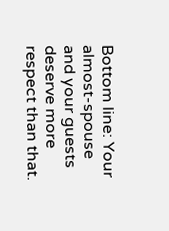Bottom line: Your almost-spouse and your guests deserve more respect than that.